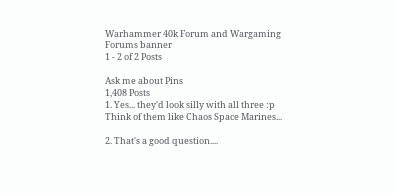Warhammer 40k Forum and Wargaming Forums banner
1 - 2 of 2 Posts

Ask me about Pins
1,408 Posts
1. Yes... they'd look silly with all three :p Think of them like Chaos Space Marines...

2. That's a good question....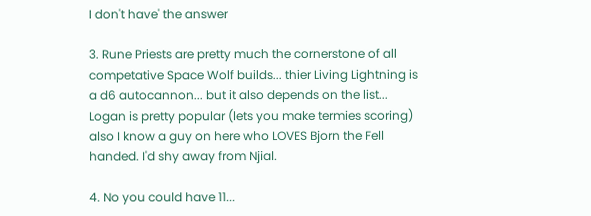I don't have' the answer

3. Rune Priests are pretty much the cornerstone of all competative Space Wolf builds... thier Living Lightning is a d6 autocannon... but it also depends on the list... Logan is pretty popular (lets you make termies scoring) also I know a guy on here who LOVES Bjorn the Fell handed. I'd shy away from Njial.

4. No you could have 11...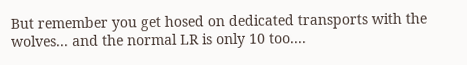But remember you get hosed on dedicated transports with the wolves... and the normal LR is only 10 too....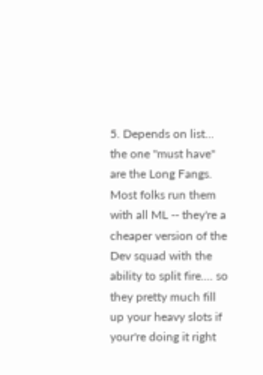5. Depends on list... the one "must have" are the Long Fangs. Most folks run them with all ML -- they're a cheaper version of the Dev squad with the ability to split fire.... so they pretty much fill up your heavy slots if your're doing it right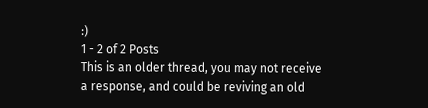:)
1 - 2 of 2 Posts
This is an older thread, you may not receive a response, and could be reviving an old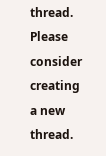thread. Please consider creating a new thread.